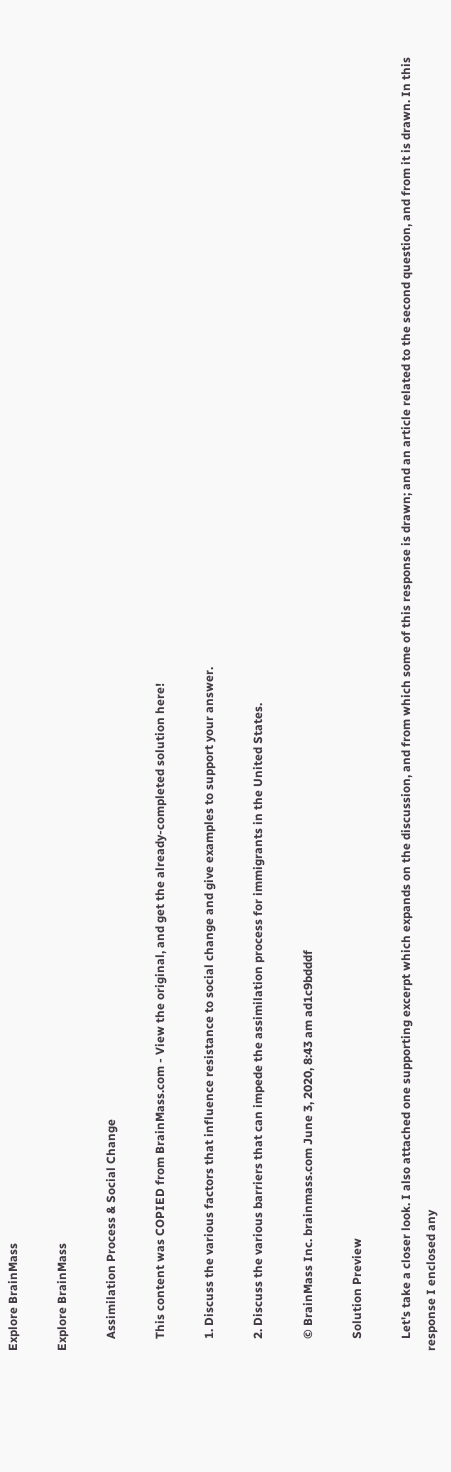Explore BrainMass

Explore BrainMass

    Assimilation Process & Social Change

    This content was COPIED from BrainMass.com - View the original, and get the already-completed solution here!

    1. Discuss the various factors that influence resistance to social change and give examples to support your answer.

    2. Discuss the various barriers that can impede the assimilation process for immigrants in the United States.

    © BrainMass Inc. brainmass.com June 3, 2020, 8:43 am ad1c9bdddf

    Solution Preview

    Let's take a closer look. I also attached one supporting excerpt which expands on the discussion, and from which some of this response is drawn; and an article related to the second question, and from it is drawn. In this response I enclosed any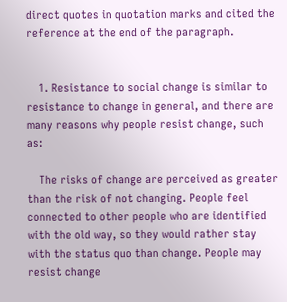direct quotes in quotation marks and cited the reference at the end of the paragraph.


    1. Resistance to social change is similar to resistance to change in general, and there are many reasons why people resist change, such as:

    The risks of change are perceived as greater than the risk of not changing. People feel connected to other people who are identified with the old way, so they would rather stay with the status quo than change. People may resist change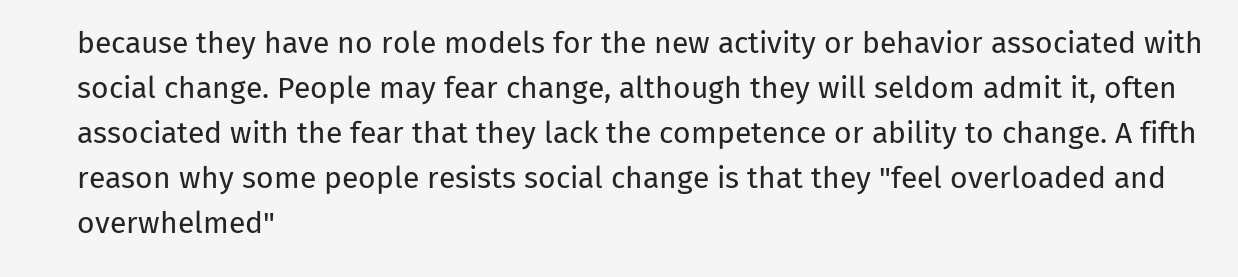because they have no role models for the new activity or behavior associated with social change. People may fear change, although they will seldom admit it, often associated with the fear that they lack the competence or ability to change. A fifth reason why some people resists social change is that they "feel overloaded and overwhelmed"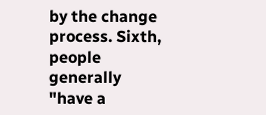by the change process. Sixth, people generally "have a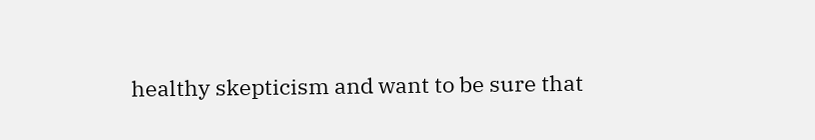healthy skepticism and want to be sure that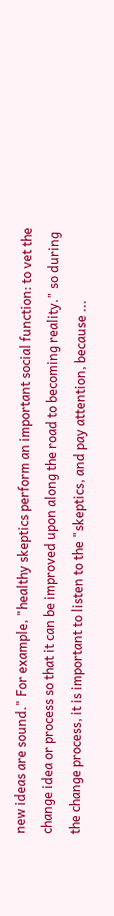new ideas are sound." For example, "healthy skeptics perform an important social function: to vet the change idea or process so that it can be improved upon along the road to becoming reality." so during the change process, it is important to listen to the "skeptics, and pay attention, because ...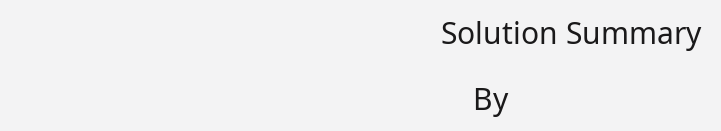Solution Summary

    By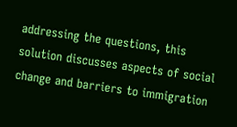addressing the questions, this solution discusses aspects of social change and barriers to immigration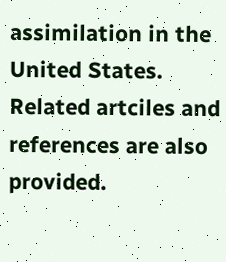assimilation in the United States. Related artciles and references are also provided.